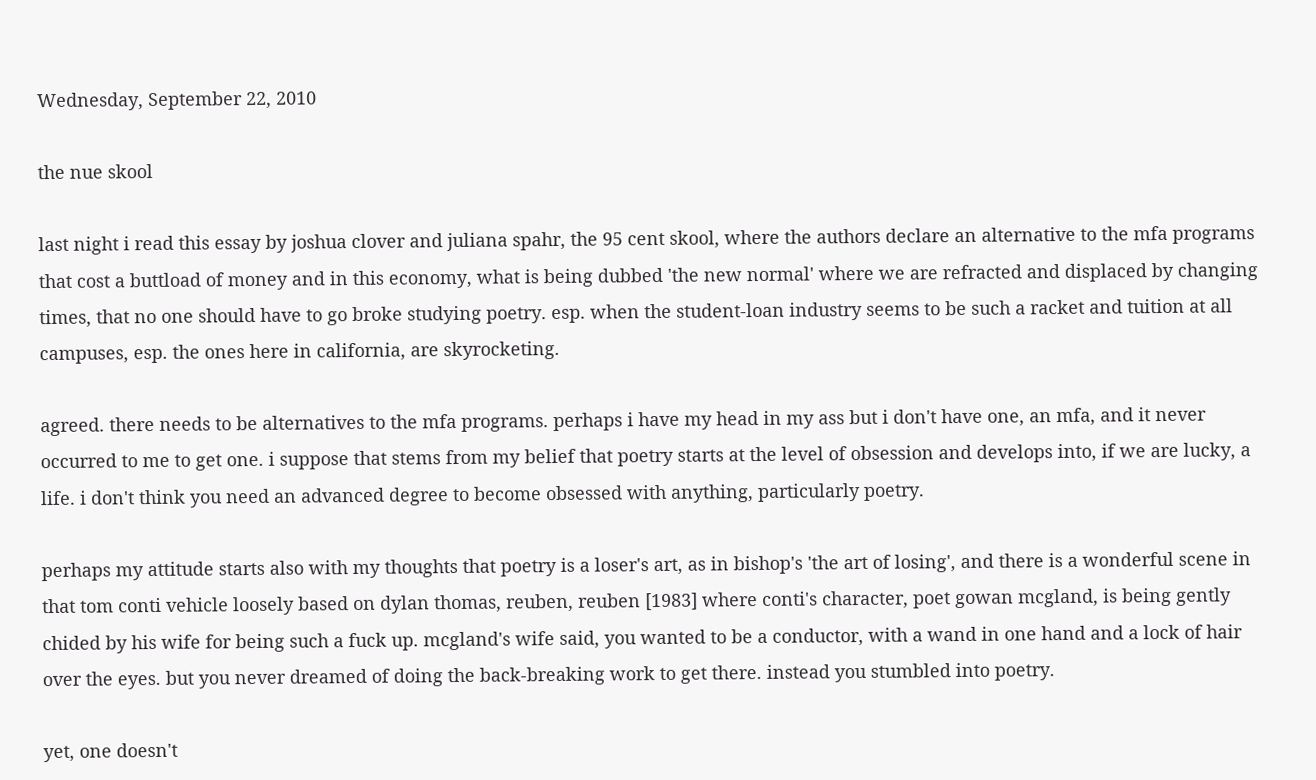Wednesday, September 22, 2010

the nue skool

last night i read this essay by joshua clover and juliana spahr, the 95 cent skool, where the authors declare an alternative to the mfa programs that cost a buttload of money and in this economy, what is being dubbed 'the new normal' where we are refracted and displaced by changing times, that no one should have to go broke studying poetry. esp. when the student-loan industry seems to be such a racket and tuition at all campuses, esp. the ones here in california, are skyrocketing.

agreed. there needs to be alternatives to the mfa programs. perhaps i have my head in my ass but i don't have one, an mfa, and it never occurred to me to get one. i suppose that stems from my belief that poetry starts at the level of obsession and develops into, if we are lucky, a life. i don't think you need an advanced degree to become obsessed with anything, particularly poetry.

perhaps my attitude starts also with my thoughts that poetry is a loser's art, as in bishop's 'the art of losing', and there is a wonderful scene in that tom conti vehicle loosely based on dylan thomas, reuben, reuben [1983] where conti's character, poet gowan mcgland, is being gently chided by his wife for being such a fuck up. mcgland's wife said, you wanted to be a conductor, with a wand in one hand and a lock of hair over the eyes. but you never dreamed of doing the back-breaking work to get there. instead you stumbled into poetry.

yet, one doesn't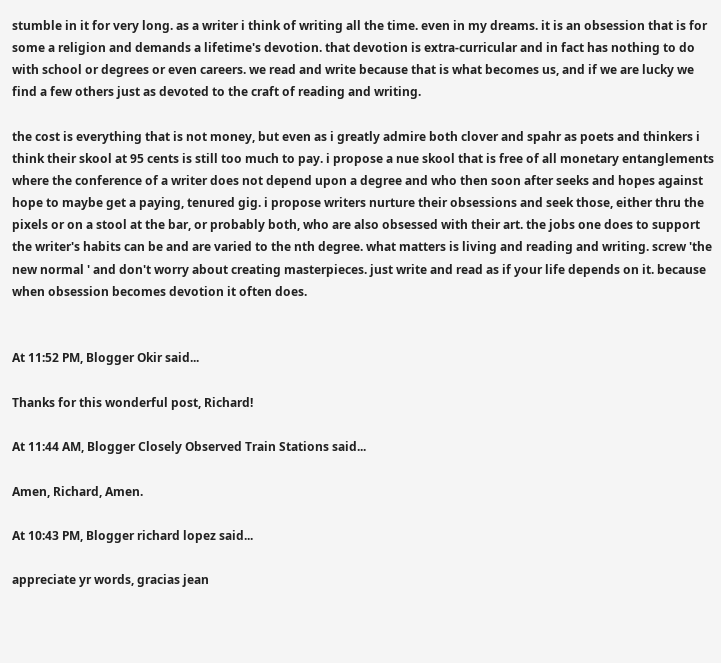stumble in it for very long. as a writer i think of writing all the time. even in my dreams. it is an obsession that is for some a religion and demands a lifetime's devotion. that devotion is extra-curricular and in fact has nothing to do with school or degrees or even careers. we read and write because that is what becomes us, and if we are lucky we find a few others just as devoted to the craft of reading and writing.

the cost is everything that is not money, but even as i greatly admire both clover and spahr as poets and thinkers i think their skool at 95 cents is still too much to pay. i propose a nue skool that is free of all monetary entanglements where the conference of a writer does not depend upon a degree and who then soon after seeks and hopes against hope to maybe get a paying, tenured gig. i propose writers nurture their obsessions and seek those, either thru the pixels or on a stool at the bar, or probably both, who are also obsessed with their art. the jobs one does to support the writer's habits can be and are varied to the nth degree. what matters is living and reading and writing. screw 'the new normal ' and don't worry about creating masterpieces. just write and read as if your life depends on it. because when obsession becomes devotion it often does.


At 11:52 PM, Blogger Okir said...

Thanks for this wonderful post, Richard!

At 11:44 AM, Blogger Closely Observed Train Stations said...

Amen, Richard, Amen.

At 10:43 PM, Blogger richard lopez said...

appreciate yr words, gracias jean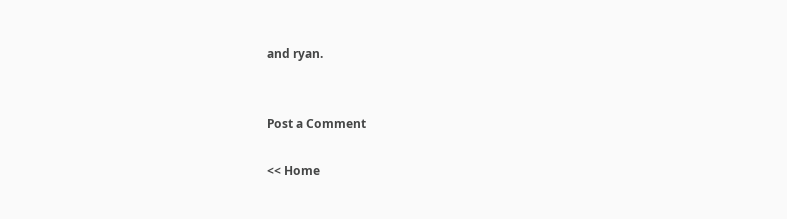and ryan.


Post a Comment

<< Home